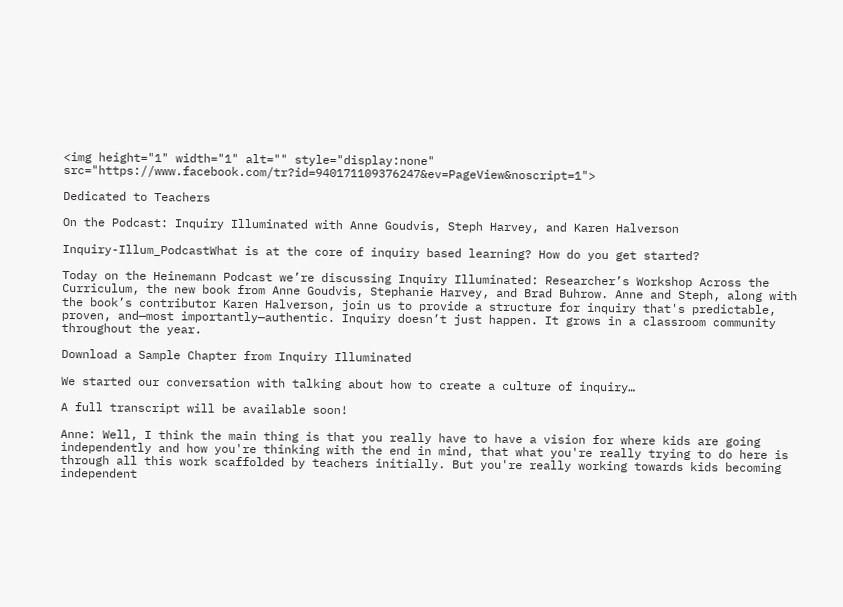<img height="1" width="1" alt="" style="display:none" src="https://www.facebook.com/tr?id=940171109376247&ev=PageView&noscript=1">

Dedicated to Teachers

On the Podcast: Inquiry Illuminated with Anne Goudvis, Steph Harvey, and Karen Halverson

Inquiry-Illum_PodcastWhat is at the core of inquiry based learning? How do you get started?

Today on the Heinemann Podcast we’re discussing Inquiry Illuminated: Researcher’s Workshop Across the Curriculum, the new book from Anne Goudvis, Stephanie Harvey, and Brad Buhrow. Anne and Steph, along with the book’s contributor Karen Halverson, join us to provide a structure for inquiry that's predictable, proven, and—most importantly—authentic. Inquiry doesn’t just happen. It grows in a classroom community throughout the year.

Download a Sample Chapter from Inquiry Illuminated

We started our conversation with talking about how to create a culture of inquiry…

A full transcript will be available soon!

Anne: Well, I think the main thing is that you really have to have a vision for where kids are going independently and how you're thinking with the end in mind, that what you're really trying to do here is through all this work scaffolded by teachers initially. But you're really working towards kids becoming independent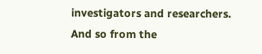investigators and researchers. And so from the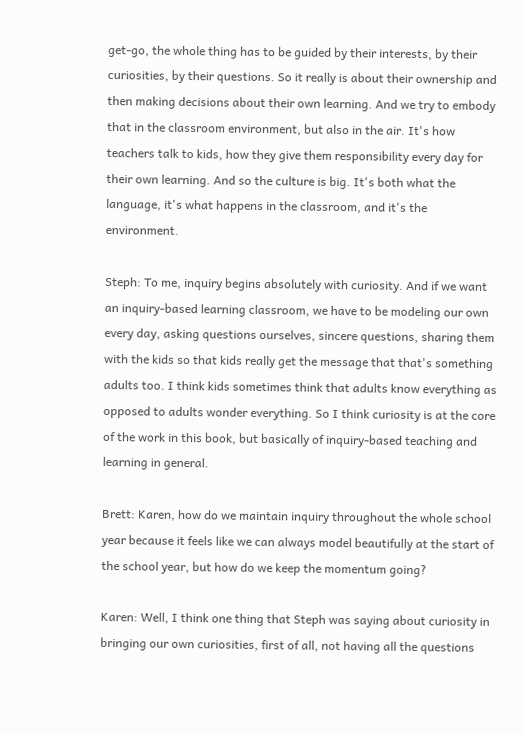get-go, the whole thing has to be guided by their interests, by their curiosities, by their questions. So it really is about their ownership and then making decisions about their own learning. And we try to embody that in the classroom environment, but also in the air. It's how teachers talk to kids, how they give them responsibility every day for their own learning. And so the culture is big. It's both what the language, it's what happens in the classroom, and it's the environment.

Steph: To me, inquiry begins absolutely with curiosity. And if we want an inquiry-based learning classroom, we have to be modeling our own every day, asking questions ourselves, sincere questions, sharing them with the kids so that kids really get the message that that's something adults too. I think kids sometimes think that adults know everything as opposed to adults wonder everything. So I think curiosity is at the core of the work in this book, but basically of inquiry-based teaching and learning in general.

Brett: Karen, how do we maintain inquiry throughout the whole school year because it feels like we can always model beautifully at the start of the school year, but how do we keep the momentum going?

Karen: Well, I think one thing that Steph was saying about curiosity in bringing our own curiosities, first of all, not having all the questions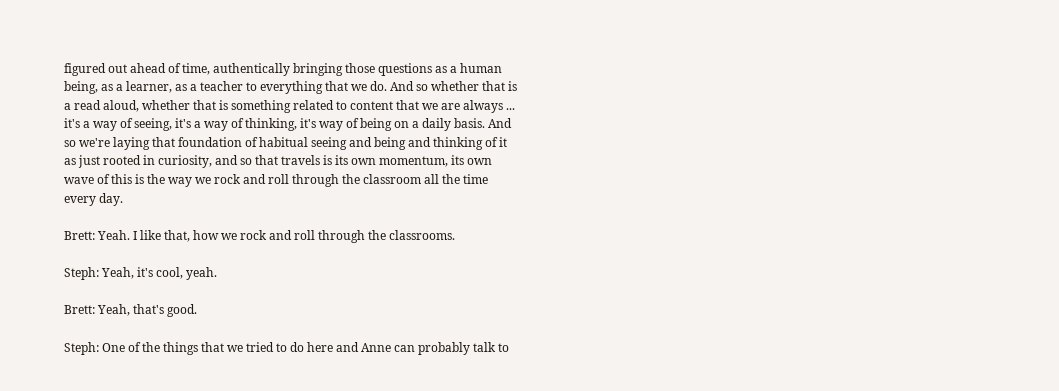figured out ahead of time, authentically bringing those questions as a human being, as a learner, as a teacher to everything that we do. And so whether that is a read aloud, whether that is something related to content that we are always ... it's a way of seeing, it's a way of thinking, it's way of being on a daily basis. And so we're laying that foundation of habitual seeing and being and thinking of it as just rooted in curiosity, and so that travels is its own momentum, its own wave of this is the way we rock and roll through the classroom all the time every day.

Brett: Yeah. I like that, how we rock and roll through the classrooms.

Steph: Yeah, it's cool, yeah.

Brett: Yeah, that's good.

Steph: One of the things that we tried to do here and Anne can probably talk to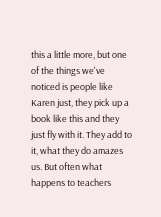this a little more, but one of the things we've noticed is people like Karen just, they pick up a book like this and they just fly with it. They add to it, what they do amazes us. But often what happens to teachers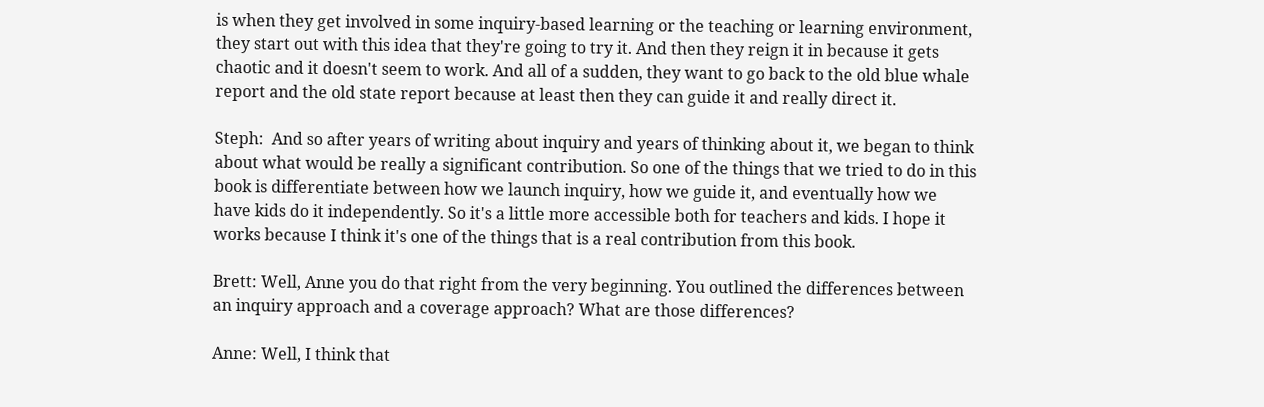is when they get involved in some inquiry-based learning or the teaching or learning environment, they start out with this idea that they're going to try it. And then they reign it in because it gets chaotic and it doesn't seem to work. And all of a sudden, they want to go back to the old blue whale report and the old state report because at least then they can guide it and really direct it.

Steph:  And so after years of writing about inquiry and years of thinking about it, we began to think about what would be really a significant contribution. So one of the things that we tried to do in this book is differentiate between how we launch inquiry, how we guide it, and eventually how we have kids do it independently. So it's a little more accessible both for teachers and kids. I hope it works because I think it's one of the things that is a real contribution from this book.

Brett: Well, Anne you do that right from the very beginning. You outlined the differences between an inquiry approach and a coverage approach? What are those differences?

Anne: Well, I think that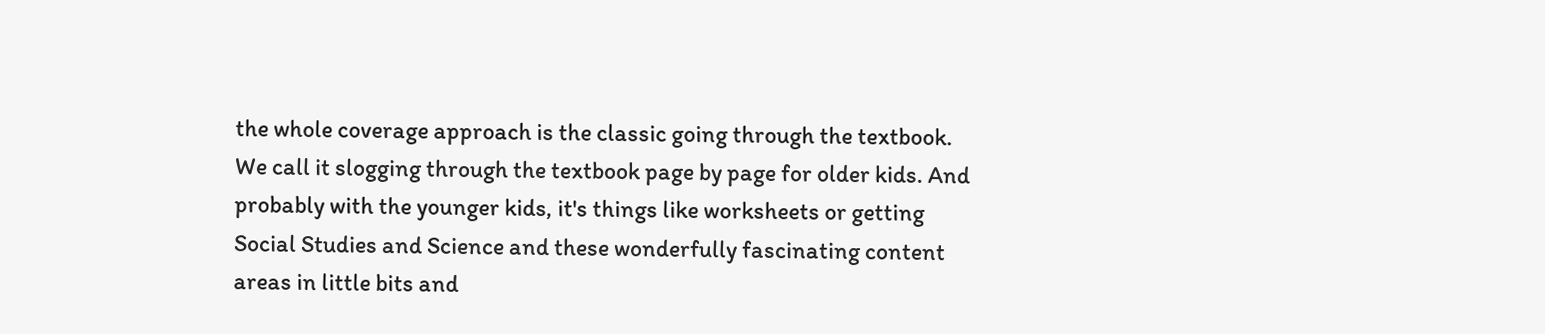the whole coverage approach is the classic going through the textbook. We call it slogging through the textbook page by page for older kids. And probably with the younger kids, it's things like worksheets or getting Social Studies and Science and these wonderfully fascinating content areas in little bits and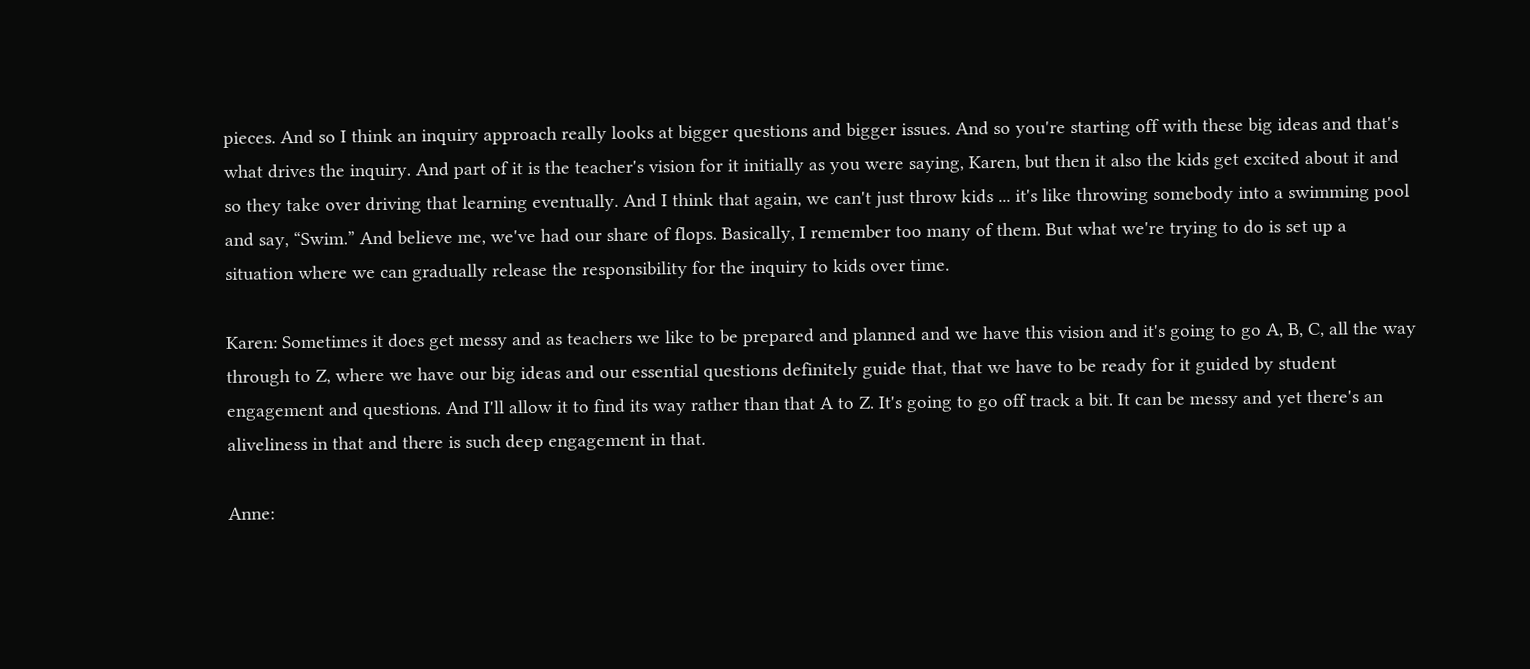pieces. And so I think an inquiry approach really looks at bigger questions and bigger issues. And so you're starting off with these big ideas and that's what drives the inquiry. And part of it is the teacher's vision for it initially as you were saying, Karen, but then it also the kids get excited about it and so they take over driving that learning eventually. And I think that again, we can't just throw kids ... it's like throwing somebody into a swimming pool and say, “Swim.” And believe me, we've had our share of flops. Basically, I remember too many of them. But what we're trying to do is set up a situation where we can gradually release the responsibility for the inquiry to kids over time.

Karen: Sometimes it does get messy and as teachers we like to be prepared and planned and we have this vision and it's going to go A, B, C, all the way through to Z, where we have our big ideas and our essential questions definitely guide that, that we have to be ready for it guided by student engagement and questions. And I'll allow it to find its way rather than that A to Z. It's going to go off track a bit. It can be messy and yet there's an aliveliness in that and there is such deep engagement in that.

Anne: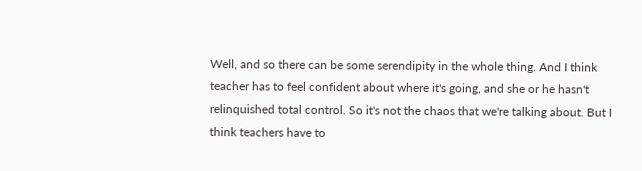Well, and so there can be some serendipity in the whole thing. And I think teacher has to feel confident about where it's going, and she or he hasn't relinquished total control. So it's not the chaos that we're talking about. But I think teachers have to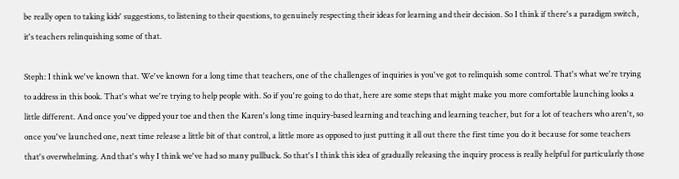be really open to taking kids' suggestions, to listening to their questions, to genuinely respecting their ideas for learning and their decision. So I think if there's a paradigm switch, it's teachers relinquishing some of that.

Steph: I think we've known that. We've known for a long time that teachers, one of the challenges of inquiries is you've got to relinquish some control. That's what we're trying to address in this book. That's what we're trying to help people with. So if you're going to do that, here are some steps that might make you more comfortable launching looks a little different. And once you've dipped your toe and then the Karen's long time inquiry-based learning and teaching and learning teacher, but for a lot of teachers who aren't, so once you've launched one, next time release a little bit of that control, a little more as opposed to just putting it all out there the first time you do it because for some teachers that's overwhelming. And that's why I think we've had so many pullback. So that's I think this idea of gradually releasing the inquiry process is really helpful for particularly those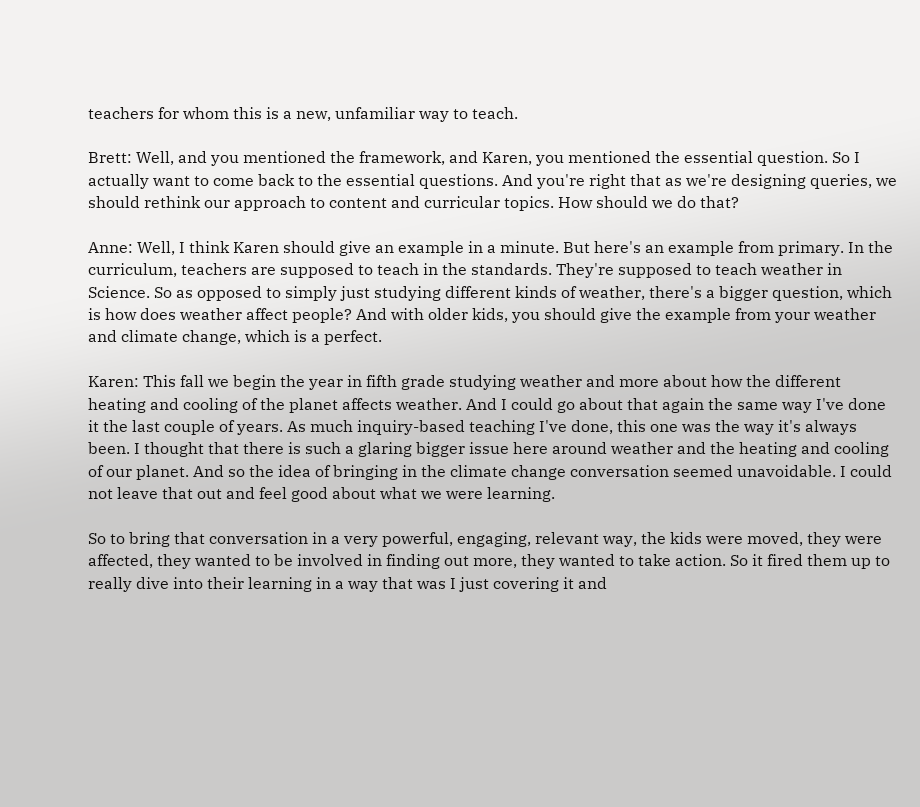teachers for whom this is a new, unfamiliar way to teach.

Brett: Well, and you mentioned the framework, and Karen, you mentioned the essential question. So I actually want to come back to the essential questions. And you're right that as we're designing queries, we should rethink our approach to content and curricular topics. How should we do that?

Anne: Well, I think Karen should give an example in a minute. But here's an example from primary. In the curriculum, teachers are supposed to teach in the standards. They're supposed to teach weather in Science. So as opposed to simply just studying different kinds of weather, there's a bigger question, which is how does weather affect people? And with older kids, you should give the example from your weather and climate change, which is a perfect.

Karen: This fall we begin the year in fifth grade studying weather and more about how the different heating and cooling of the planet affects weather. And I could go about that again the same way I've done it the last couple of years. As much inquiry-based teaching I've done, this one was the way it's always been. I thought that there is such a glaring bigger issue here around weather and the heating and cooling of our planet. And so the idea of bringing in the climate change conversation seemed unavoidable. I could not leave that out and feel good about what we were learning.

So to bring that conversation in a very powerful, engaging, relevant way, the kids were moved, they were affected, they wanted to be involved in finding out more, they wanted to take action. So it fired them up to really dive into their learning in a way that was I just covering it and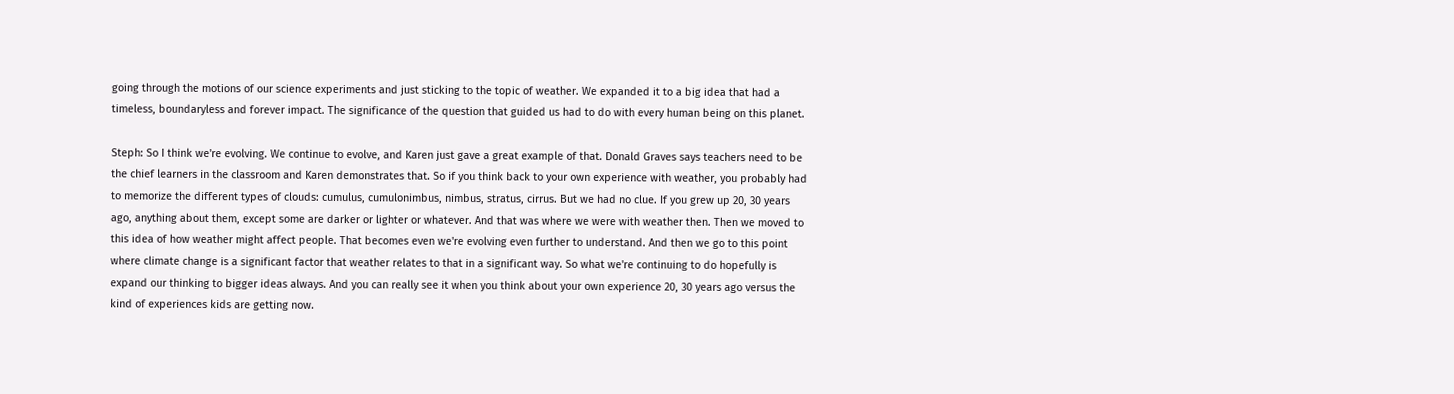going through the motions of our science experiments and just sticking to the topic of weather. We expanded it to a big idea that had a timeless, boundaryless and forever impact. The significance of the question that guided us had to do with every human being on this planet.

Steph: So I think we're evolving. We continue to evolve, and Karen just gave a great example of that. Donald Graves says teachers need to be the chief learners in the classroom and Karen demonstrates that. So if you think back to your own experience with weather, you probably had to memorize the different types of clouds: cumulus, cumulonimbus, nimbus, stratus, cirrus. But we had no clue. If you grew up 20, 30 years ago, anything about them, except some are darker or lighter or whatever. And that was where we were with weather then. Then we moved to this idea of how weather might affect people. That becomes even we're evolving even further to understand. And then we go to this point where climate change is a significant factor that weather relates to that in a significant way. So what we're continuing to do hopefully is expand our thinking to bigger ideas always. And you can really see it when you think about your own experience 20, 30 years ago versus the kind of experiences kids are getting now.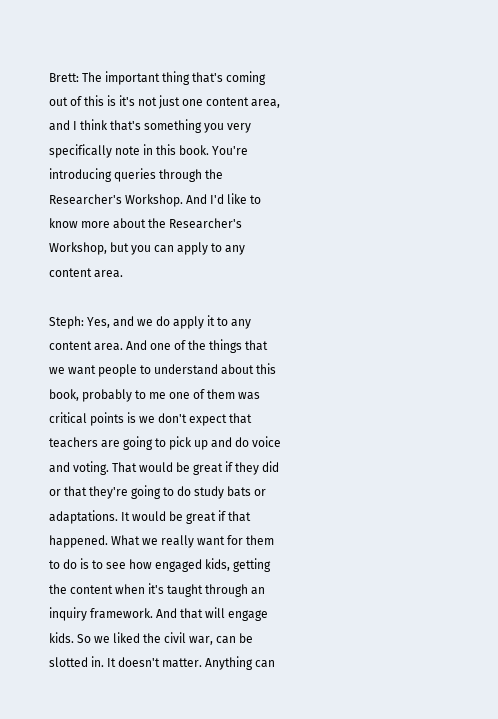Brett: The important thing that's coming out of this is it's not just one content area, and I think that's something you very specifically note in this book. You're introducing queries through the Researcher's Workshop. And I'd like to know more about the Researcher's Workshop, but you can apply to any content area.

Steph: Yes, and we do apply it to any content area. And one of the things that we want people to understand about this book, probably to me one of them was critical points is we don't expect that teachers are going to pick up and do voice and voting. That would be great if they did or that they're going to do study bats or adaptations. It would be great if that happened. What we really want for them to do is to see how engaged kids, getting the content when it's taught through an inquiry framework. And that will engage kids. So we liked the civil war, can be slotted in. It doesn't matter. Anything can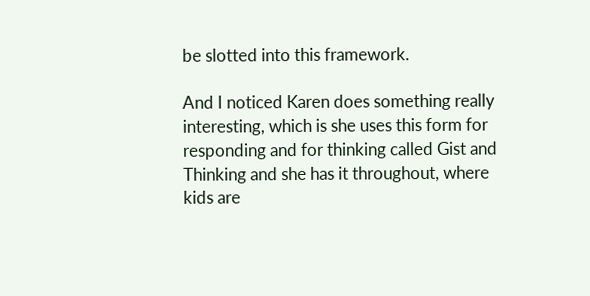be slotted into this framework.

And I noticed Karen does something really interesting, which is she uses this form for responding and for thinking called Gist and Thinking and she has it throughout, where kids are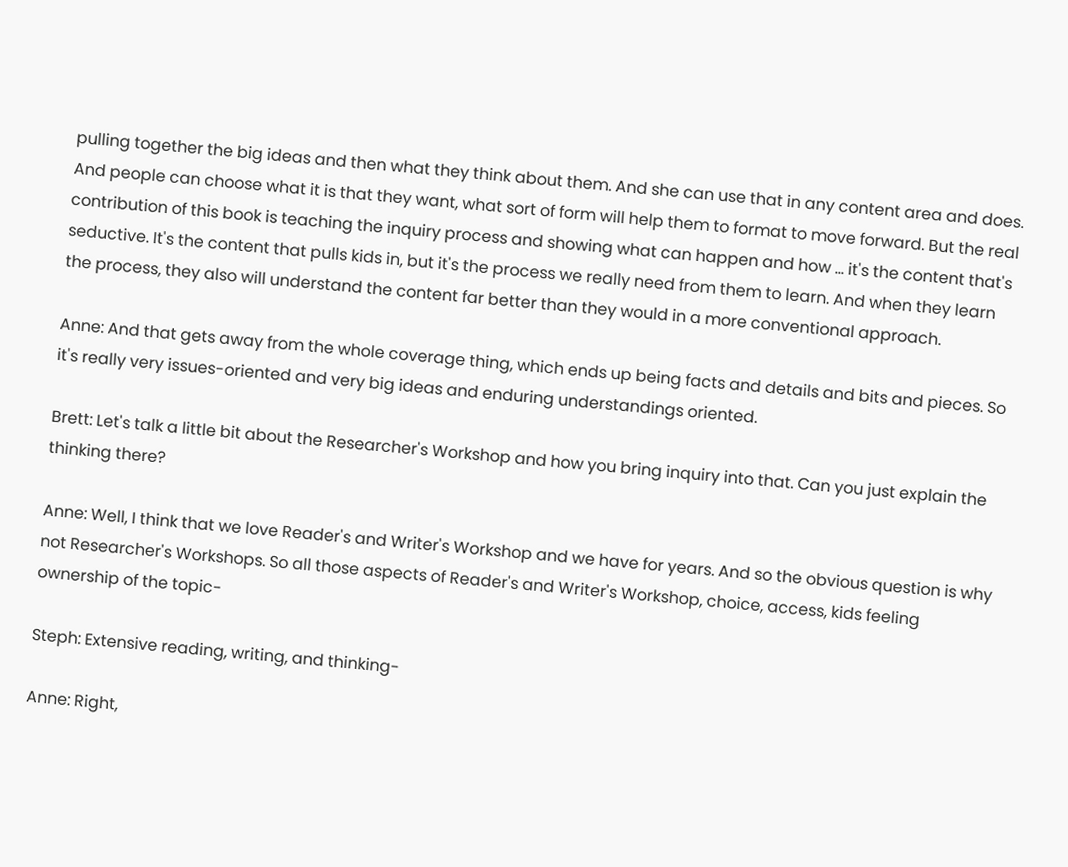pulling together the big ideas and then what they think about them. And she can use that in any content area and does. And people can choose what it is that they want, what sort of form will help them to format to move forward. But the real contribution of this book is teaching the inquiry process and showing what can happen and how ... it's the content that's seductive. It's the content that pulls kids in, but it's the process we really need from them to learn. And when they learn the process, they also will understand the content far better than they would in a more conventional approach.

Anne: And that gets away from the whole coverage thing, which ends up being facts and details and bits and pieces. So it's really very issues-oriented and very big ideas and enduring understandings oriented.

Brett: Let's talk a little bit about the Researcher's Workshop and how you bring inquiry into that. Can you just explain the thinking there?

Anne: Well, I think that we love Reader's and Writer's Workshop and we have for years. And so the obvious question is why not Researcher's Workshops. So all those aspects of Reader's and Writer's Workshop, choice, access, kids feeling ownership of the topic-

Steph: Extensive reading, writing, and thinking-

Anne: Right,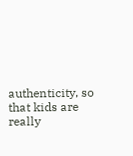authenticity, so that kids are really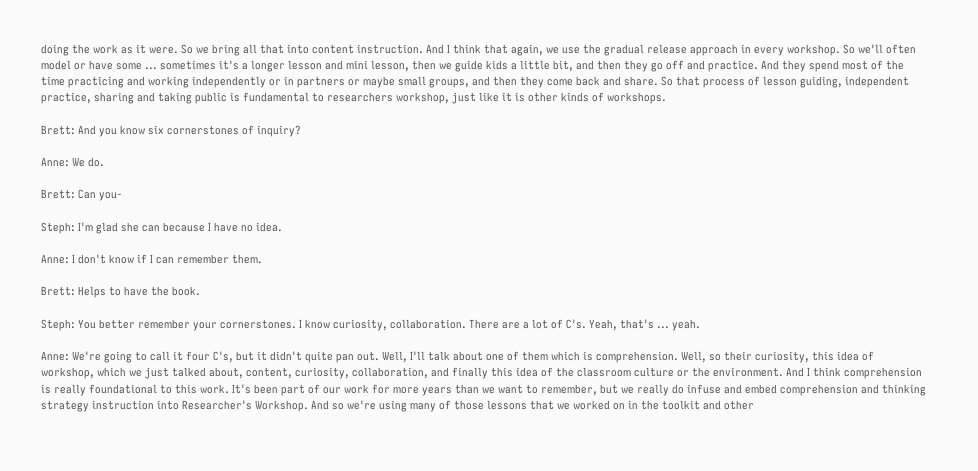doing the work as it were. So we bring all that into content instruction. And I think that again, we use the gradual release approach in every workshop. So we'll often model or have some ... sometimes it's a longer lesson and mini lesson, then we guide kids a little bit, and then they go off and practice. And they spend most of the time practicing and working independently or in partners or maybe small groups, and then they come back and share. So that process of lesson guiding, independent practice, sharing and taking public is fundamental to researchers workshop, just like it is other kinds of workshops.

Brett: And you know six cornerstones of inquiry?

Anne: We do.

Brett: Can you-

Steph: I'm glad she can because I have no idea.

Anne: I don't know if I can remember them.

Brett: Helps to have the book.

Steph: You better remember your cornerstones. I know curiosity, collaboration. There are a lot of C's. Yeah, that's ... yeah.

Anne: We're going to call it four C's, but it didn't quite pan out. Well, I'll talk about one of them which is comprehension. Well, so their curiosity, this idea of workshop, which we just talked about, content, curiosity, collaboration, and finally this idea of the classroom culture or the environment. And I think comprehension is really foundational to this work. It's been part of our work for more years than we want to remember, but we really do infuse and embed comprehension and thinking strategy instruction into Researcher's Workshop. And so we're using many of those lessons that we worked on in the toolkit and other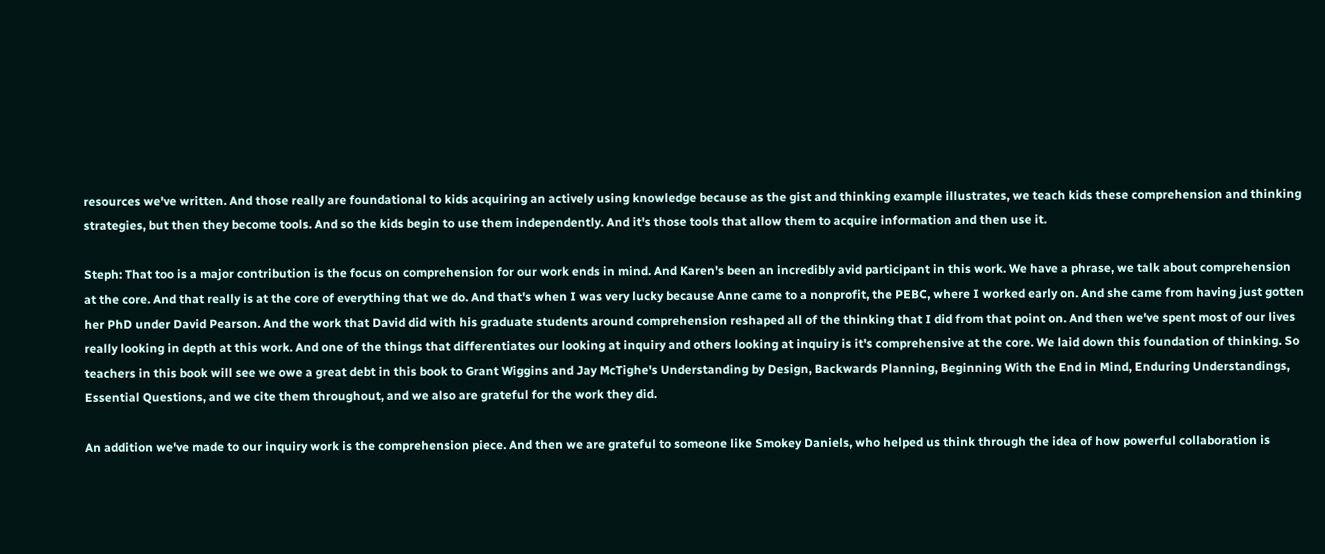resources we've written. And those really are foundational to kids acquiring an actively using knowledge because as the gist and thinking example illustrates, we teach kids these comprehension and thinking strategies, but then they become tools. And so the kids begin to use them independently. And it's those tools that allow them to acquire information and then use it.

Steph: That too is a major contribution is the focus on comprehension for our work ends in mind. And Karen's been an incredibly avid participant in this work. We have a phrase, we talk about comprehension at the core. And that really is at the core of everything that we do. And that's when I was very lucky because Anne came to a nonprofit, the PEBC, where I worked early on. And she came from having just gotten her PhD under David Pearson. And the work that David did with his graduate students around comprehension reshaped all of the thinking that I did from that point on. And then we've spent most of our lives really looking in depth at this work. And one of the things that differentiates our looking at inquiry and others looking at inquiry is it's comprehensive at the core. We laid down this foundation of thinking. So teachers in this book will see we owe a great debt in this book to Grant Wiggins and Jay McTighe's Understanding by Design, Backwards Planning, Beginning With the End in Mind, Enduring Understandings, Essential Questions, and we cite them throughout, and we also are grateful for the work they did.

An addition we've made to our inquiry work is the comprehension piece. And then we are grateful to someone like Smokey Daniels, who helped us think through the idea of how powerful collaboration is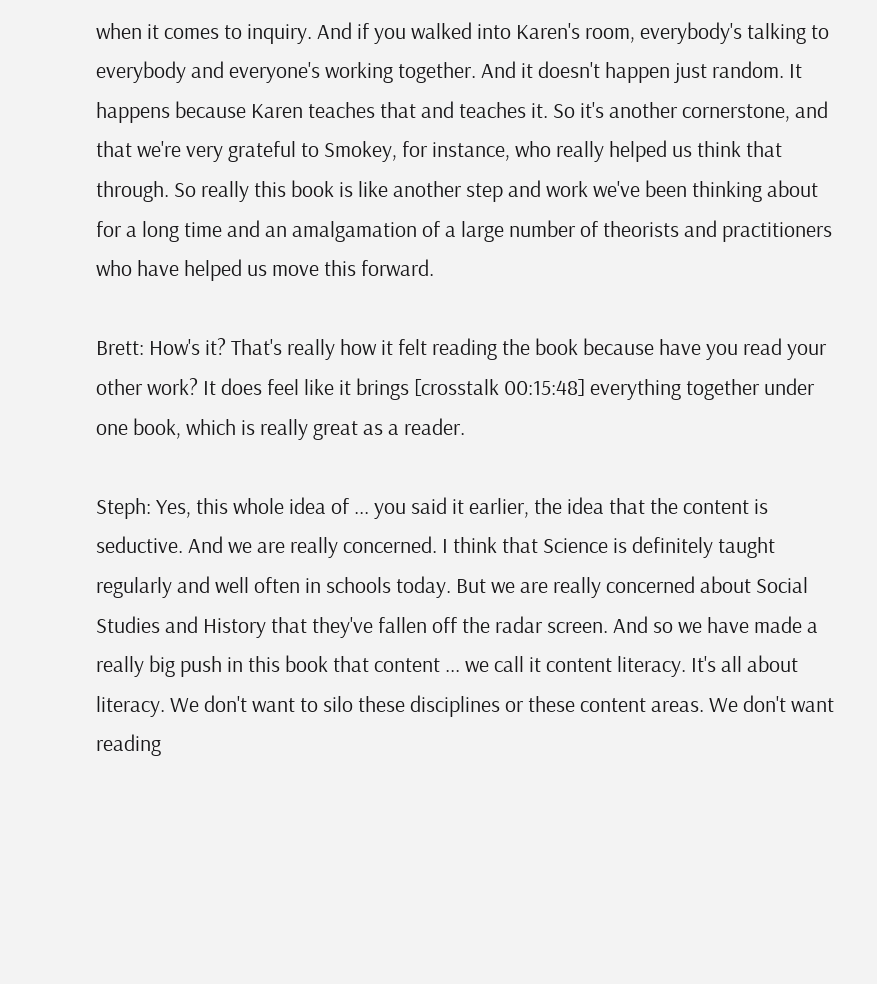when it comes to inquiry. And if you walked into Karen's room, everybody's talking to everybody and everyone's working together. And it doesn't happen just random. It happens because Karen teaches that and teaches it. So it's another cornerstone, and that we're very grateful to Smokey, for instance, who really helped us think that through. So really this book is like another step and work we've been thinking about for a long time and an amalgamation of a large number of theorists and practitioners who have helped us move this forward.

Brett: How's it? That's really how it felt reading the book because have you read your other work? It does feel like it brings [crosstalk 00:15:48] everything together under one book, which is really great as a reader.

Steph: Yes, this whole idea of ... you said it earlier, the idea that the content is seductive. And we are really concerned. I think that Science is definitely taught regularly and well often in schools today. But we are really concerned about Social Studies and History that they've fallen off the radar screen. And so we have made a really big push in this book that content ... we call it content literacy. It's all about literacy. We don't want to silo these disciplines or these content areas. We don't want reading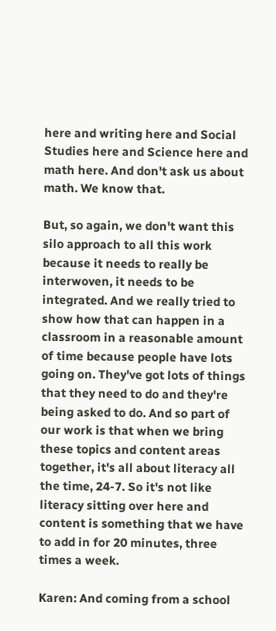here and writing here and Social Studies here and Science here and math here. And don't ask us about math. We know that.

But, so again, we don't want this silo approach to all this work because it needs to really be interwoven, it needs to be integrated. And we really tried to show how that can happen in a classroom in a reasonable amount of time because people have lots going on. They've got lots of things that they need to do and they're being asked to do. And so part of our work is that when we bring these topics and content areas together, it's all about literacy all the time, 24-7. So it's not like literacy sitting over here and content is something that we have to add in for 20 minutes, three times a week.

Karen: And coming from a school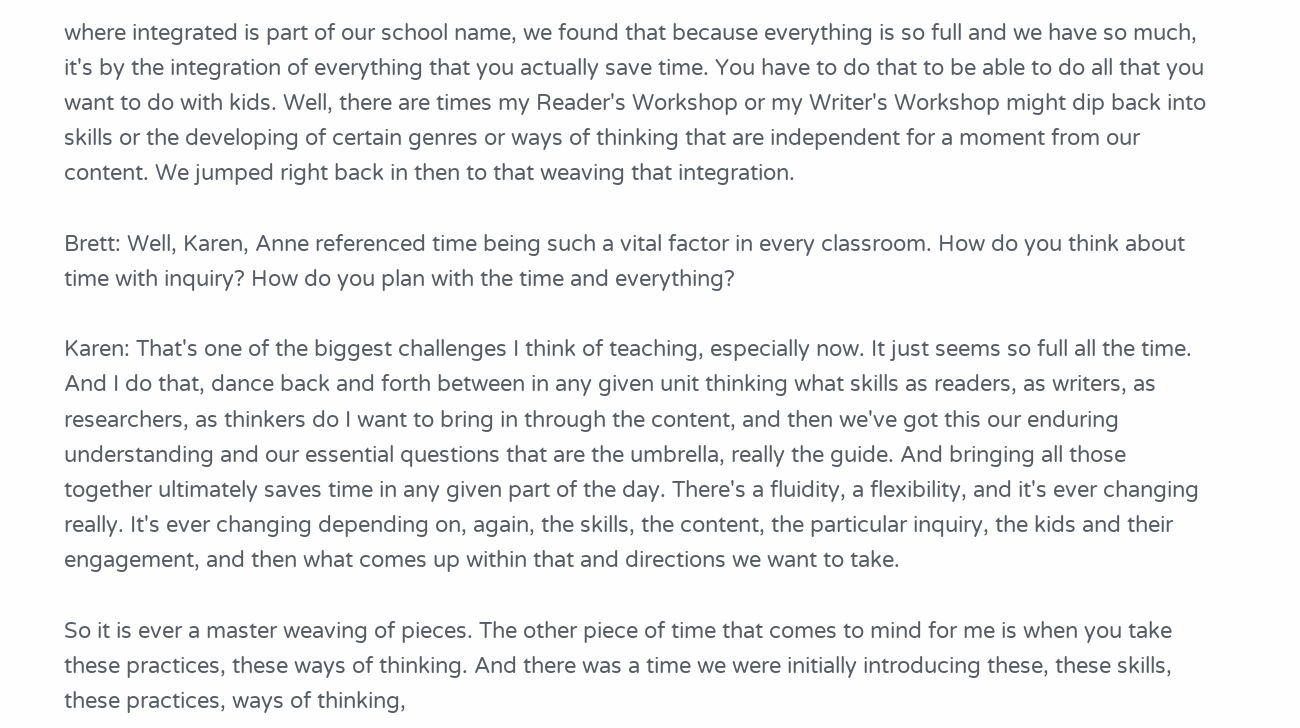where integrated is part of our school name, we found that because everything is so full and we have so much, it's by the integration of everything that you actually save time. You have to do that to be able to do all that you want to do with kids. Well, there are times my Reader's Workshop or my Writer's Workshop might dip back into skills or the developing of certain genres or ways of thinking that are independent for a moment from our content. We jumped right back in then to that weaving that integration.

Brett: Well, Karen, Anne referenced time being such a vital factor in every classroom. How do you think about time with inquiry? How do you plan with the time and everything?

Karen: That's one of the biggest challenges I think of teaching, especially now. It just seems so full all the time. And I do that, dance back and forth between in any given unit thinking what skills as readers, as writers, as researchers, as thinkers do I want to bring in through the content, and then we've got this our enduring understanding and our essential questions that are the umbrella, really the guide. And bringing all those together ultimately saves time in any given part of the day. There's a fluidity, a flexibility, and it's ever changing really. It's ever changing depending on, again, the skills, the content, the particular inquiry, the kids and their engagement, and then what comes up within that and directions we want to take.

So it is ever a master weaving of pieces. The other piece of time that comes to mind for me is when you take these practices, these ways of thinking. And there was a time we were initially introducing these, these skills, these practices, ways of thinking,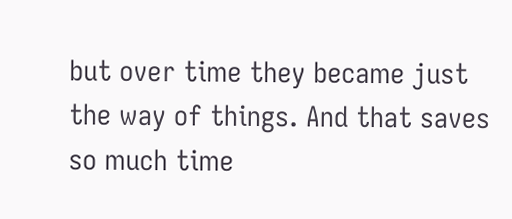but over time they became just the way of things. And that saves so much time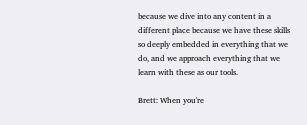because we dive into any content in a different place because we have these skills so deeply embedded in everything that we do, and we approach everything that we learn with these as our tools.

Brett: When you're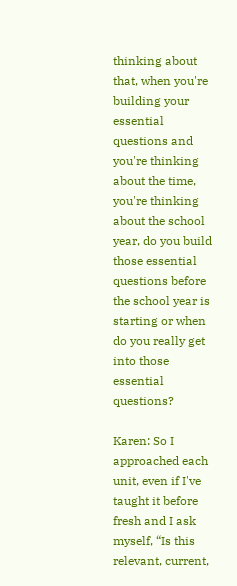thinking about that, when you're building your essential questions and you're thinking about the time, you're thinking about the school year, do you build those essential questions before the school year is starting or when do you really get into those essential questions?

Karen: So I approached each unit, even if I've taught it before fresh and I ask myself, “Is this relevant, current,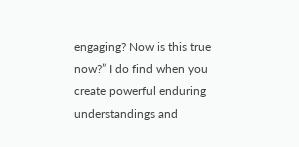engaging? Now is this true now?” I do find when you create powerful enduring understandings and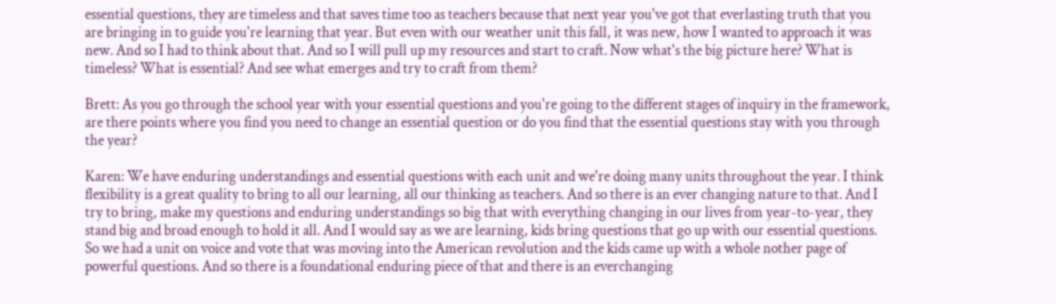essential questions, they are timeless and that saves time too as teachers because that next year you've got that everlasting truth that you are bringing in to guide you're learning that year. But even with our weather unit this fall, it was new, how I wanted to approach it was new. And so I had to think about that. And so I will pull up my resources and start to craft. Now what's the big picture here? What is timeless? What is essential? And see what emerges and try to craft from them?

Brett: As you go through the school year with your essential questions and you're going to the different stages of inquiry in the framework, are there points where you find you need to change an essential question or do you find that the essential questions stay with you through the year?

Karen: We have enduring understandings and essential questions with each unit and we're doing many units throughout the year. I think flexibility is a great quality to bring to all our learning, all our thinking as teachers. And so there is an ever changing nature to that. And I try to bring, make my questions and enduring understandings so big that with everything changing in our lives from year-to-year, they stand big and broad enough to hold it all. And I would say as we are learning, kids bring questions that go up with our essential questions. So we had a unit on voice and vote that was moving into the American revolution and the kids came up with a whole nother page of powerful questions. And so there is a foundational enduring piece of that and there is an everchanging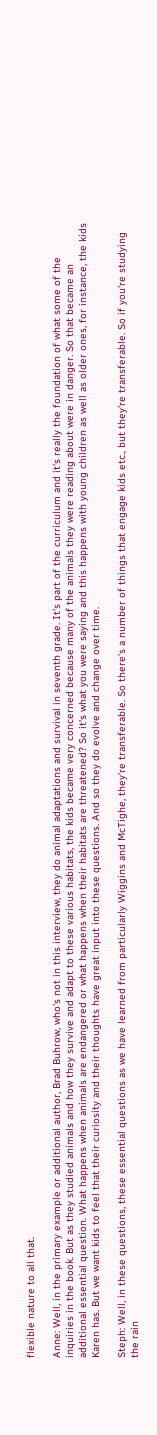flexible nature to all that.

Anne: Well, in the primary example or additional author, Brad Buhrow, who's not in this interview, they do animal adaptations and survival in seventh grade. It's part of the curriculum and it's really the foundation of what some of the inquiries in the book. But as they studied animals and how they survive and adapt to these various habitats, the kids became very concerned because many of the animals they were reading about were in danger. So that became an additional essential question. What happens when animals are endangered or what happens when their habitats are threatened? So it's what you were saying and this happens with young children as well as older ones, for instance, the kids Karen has. But we want kids to feel that their curiosity and their thoughts have great input into these questions. And so they do evolve and change over time.

Steph: Well, in these questions, these essential questions as we have learned from particularly Wiggins and McTighe, they're transferable. So there's a number of things that engage kids etc., but they're transferable. So if you're studying the rain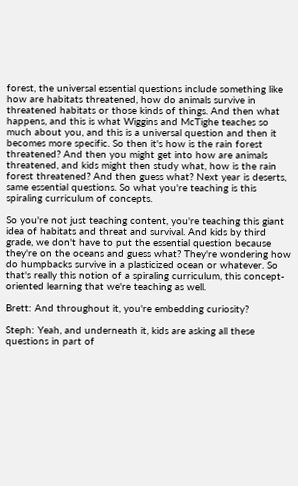forest, the universal essential questions include something like how are habitats threatened, how do animals survive in threatened habitats or those kinds of things. And then what happens, and this is what Wiggins and McTighe teaches so much about you, and this is a universal question and then it becomes more specific. So then it's how is the rain forest threatened? And then you might get into how are animals threatened, and kids might then study what, how is the rain forest threatened? And then guess what? Next year is deserts, same essential questions. So what you're teaching is this spiraling curriculum of concepts.

So you're not just teaching content, you're teaching this giant idea of habitats and threat and survival. And kids by third grade, we don't have to put the essential question because they're on the oceans and guess what? They're wondering how do humpbacks survive in a plasticized ocean or whatever. So that's really this notion of a spiraling curriculum, this concept-oriented learning that we're teaching as well.

Brett: And throughout it, you're embedding curiosity?

Steph: Yeah, and underneath it, kids are asking all these questions in part of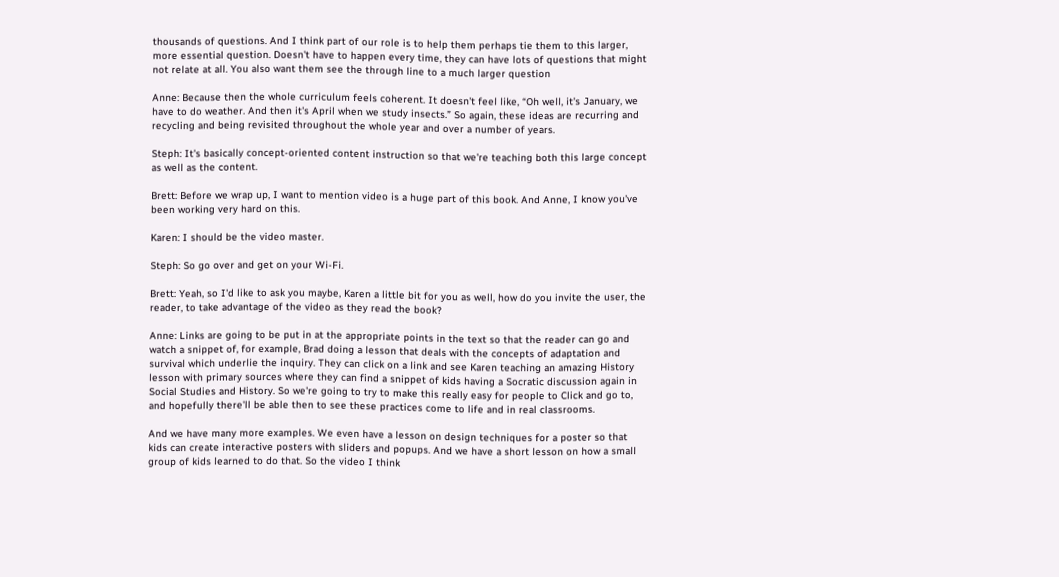thousands of questions. And I think part of our role is to help them perhaps tie them to this larger, more essential question. Doesn't have to happen every time, they can have lots of questions that might not relate at all. You also want them see the through line to a much larger question

Anne: Because then the whole curriculum feels coherent. It doesn't feel like, “Oh well, it's January, we have to do weather. And then it's April when we study insects.” So again, these ideas are recurring and recycling and being revisited throughout the whole year and over a number of years.

Steph: It's basically concept-oriented content instruction so that we're teaching both this large concept as well as the content.

Brett: Before we wrap up, I want to mention video is a huge part of this book. And Anne, I know you've been working very hard on this.

Karen: I should be the video master.

Steph: So go over and get on your Wi-Fi.

Brett: Yeah, so I'd like to ask you maybe, Karen a little bit for you as well, how do you invite the user, the reader, to take advantage of the video as they read the book?

Anne: Links are going to be put in at the appropriate points in the text so that the reader can go and watch a snippet of, for example, Brad doing a lesson that deals with the concepts of adaptation and survival which underlie the inquiry. They can click on a link and see Karen teaching an amazing History lesson with primary sources where they can find a snippet of kids having a Socratic discussion again in Social Studies and History. So we're going to try to make this really easy for people to Click and go to, and hopefully there'll be able then to see these practices come to life and in real classrooms.

And we have many more examples. We even have a lesson on design techniques for a poster so that kids can create interactive posters with sliders and popups. And we have a short lesson on how a small group of kids learned to do that. So the video I think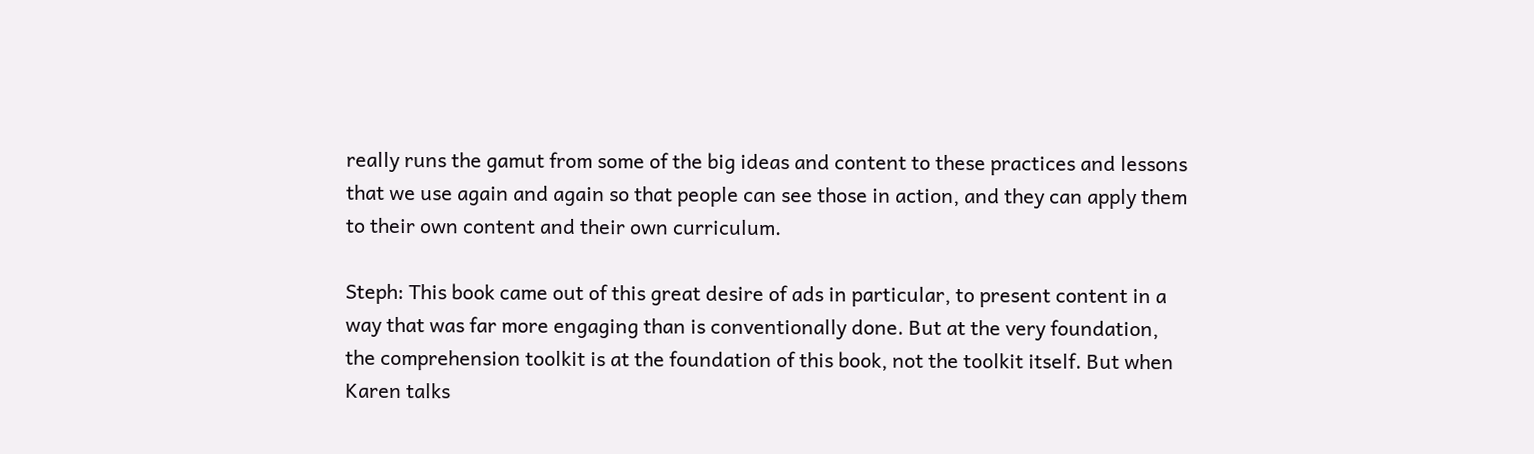really runs the gamut from some of the big ideas and content to these practices and lessons that we use again and again so that people can see those in action, and they can apply them to their own content and their own curriculum.

Steph: This book came out of this great desire of ads in particular, to present content in a way that was far more engaging than is conventionally done. But at the very foundation, the comprehension toolkit is at the foundation of this book, not the toolkit itself. But when Karen talks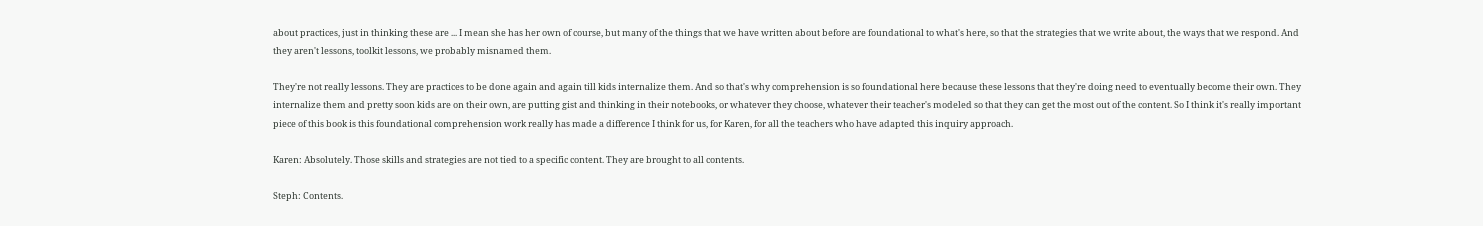about practices, just in thinking these are ... I mean she has her own of course, but many of the things that we have written about before are foundational to what's here, so that the strategies that we write about, the ways that we respond. And they aren't lessons, toolkit lessons, we probably misnamed them.

They're not really lessons. They are practices to be done again and again till kids internalize them. And so that's why comprehension is so foundational here because these lessons that they're doing need to eventually become their own. They internalize them and pretty soon kids are on their own, are putting gist and thinking in their notebooks, or whatever they choose, whatever their teacher's modeled so that they can get the most out of the content. So I think it's really important piece of this book is this foundational comprehension work really has made a difference I think for us, for Karen, for all the teachers who have adapted this inquiry approach.

Karen: Absolutely. Those skills and strategies are not tied to a specific content. They are brought to all contents.

Steph: Contents.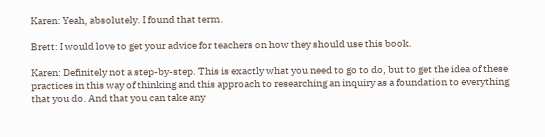Karen: Yeah, absolutely. I found that term.

Brett: I would love to get your advice for teachers on how they should use this book.

Karen: Definitely not a step-by-step. This is exactly what you need to go to do, but to get the idea of these practices in this way of thinking and this approach to researching an inquiry as a foundation to everything that you do. And that you can take any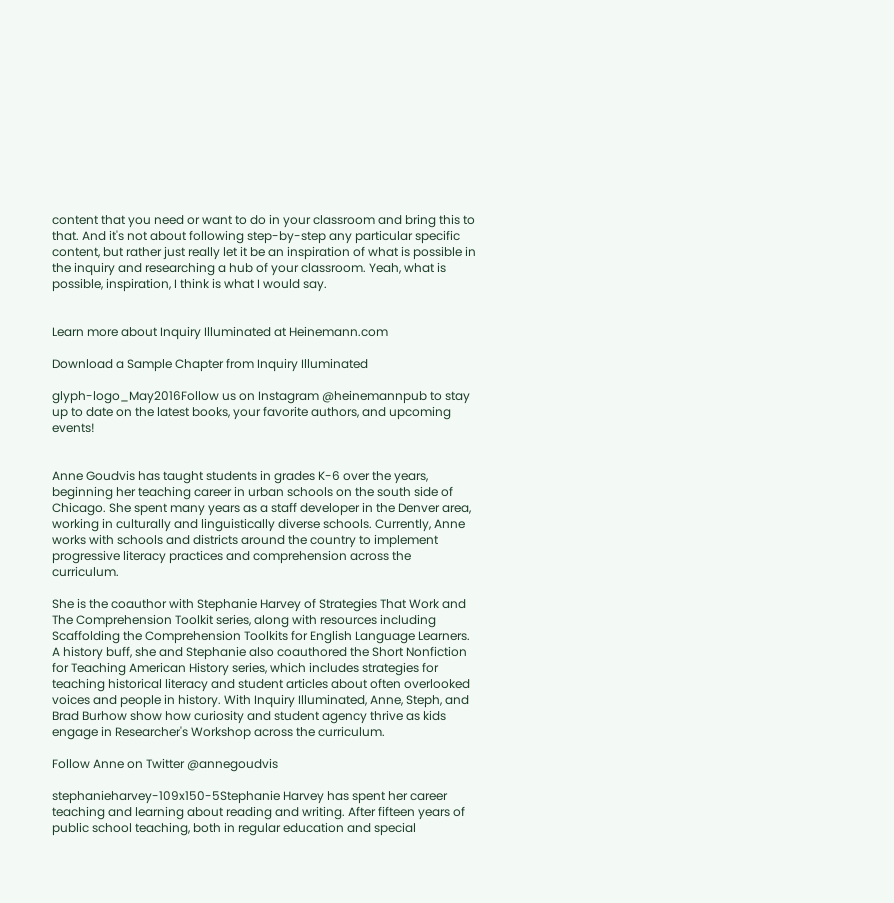content that you need or want to do in your classroom and bring this to that. And it's not about following step-by-step any particular specific content, but rather just really let it be an inspiration of what is possible in the inquiry and researching a hub of your classroom. Yeah, what is possible, inspiration, I think is what I would say.


Learn more about Inquiry Illuminated at Heinemann.com

Download a Sample Chapter from Inquiry Illuminated

glyph-logo_May2016Follow us on Instagram @heinemannpub to stay up to date on the latest books, your favorite authors, and upcoming events!


Anne Goudvis has taught students in grades K-6 over the years, beginning her teaching career in urban schools on the south side of Chicago. She spent many years as a staff developer in the Denver area, working in culturally and linguistically diverse schools. Currently, Anne works with schools and districts around the country to implement progressive literacy practices and comprehension across the curriculum.

She is the coauthor with Stephanie Harvey of Strategies That Work and The Comprehension Toolkit series, along with resources including Scaffolding the Comprehension Toolkits for English Language Learners. A history buff, she and Stephanie also coauthored the Short Nonfiction for Teaching American History series, which includes strategies for teaching historical literacy and student articles about often overlooked voices and people in history. With Inquiry Illuminated, Anne, Steph, and Brad Burhow show how curiosity and student agency thrive as kids engage in Researcher's Workshop across the curriculum.

Follow Anne on Twitter @annegoudvis

stephanieharvey-109x150-5Stephanie Harvey has spent her career teaching and learning about reading and writing. After fifteen years of public school teaching, both in regular education and special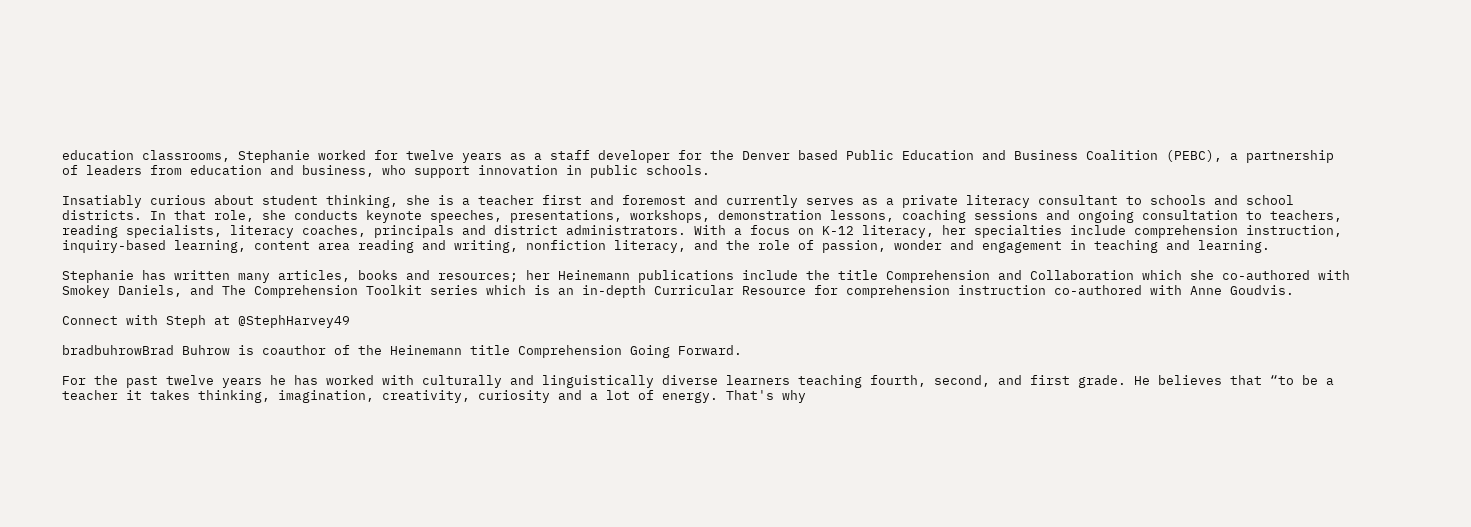education classrooms, Stephanie worked for twelve years as a staff developer for the Denver based Public Education and Business Coalition (PEBC), a partnership of leaders from education and business, who support innovation in public schools.

Insatiably curious about student thinking, she is a teacher first and foremost and currently serves as a private literacy consultant to schools and school districts. In that role, she conducts keynote speeches, presentations, workshops, demonstration lessons, coaching sessions and ongoing consultation to teachers, reading specialists, literacy coaches, principals and district administrators. With a focus on K-12 literacy, her specialties include comprehension instruction, inquiry-based learning, content area reading and writing, nonfiction literacy, and the role of passion, wonder and engagement in teaching and learning.

Stephanie has written many articles, books and resources; her Heinemann publications include the title Comprehension and Collaboration which she co-authored with Smokey Daniels, and The Comprehension Toolkit series which is an in-depth Curricular Resource for comprehension instruction co-authored with Anne Goudvis.

Connect with Steph at @StephHarvey49

bradbuhrowBrad Buhrow is coauthor of the Heinemann title Comprehension Going Forward.

For the past twelve years he has worked with culturally and linguistically diverse learners teaching fourth, second, and first grade. He believes that “to be a teacher it takes thinking, imagination, creativity, curiosity and a lot of energy. That's why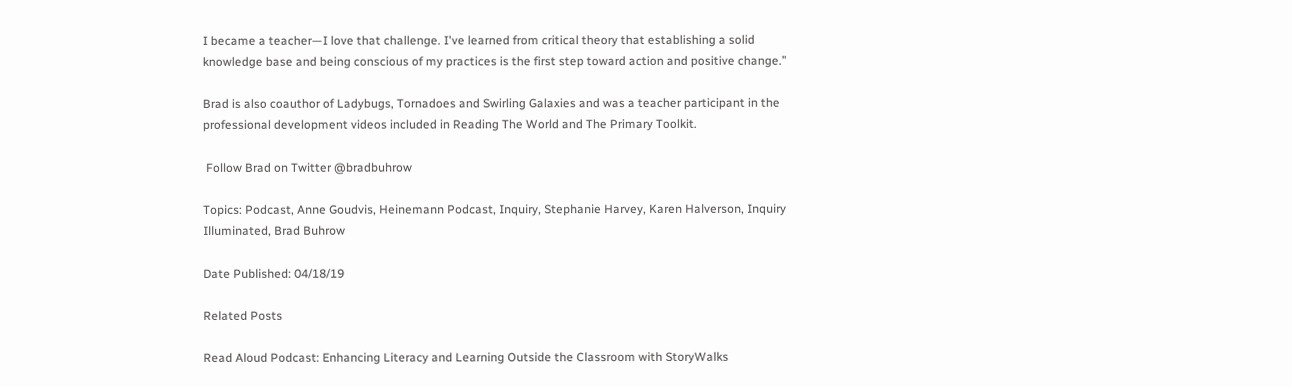I became a teacher—I love that challenge. I've learned from critical theory that establishing a solid knowledge base and being conscious of my practices is the first step toward action and positive change.”

Brad is also coauthor of Ladybugs, Tornadoes and Swirling Galaxies and was a teacher participant in the professional development videos included in Reading The World and The Primary Toolkit.

 Follow Brad on Twitter @bradbuhrow

Topics: Podcast, Anne Goudvis, Heinemann Podcast, Inquiry, Stephanie Harvey, Karen Halverson, Inquiry Illuminated, Brad Buhrow

Date Published: 04/18/19

Related Posts

Read Aloud Podcast: Enhancing Literacy and Learning Outside the Classroom with StoryWalks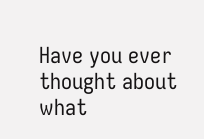Have you ever thought about what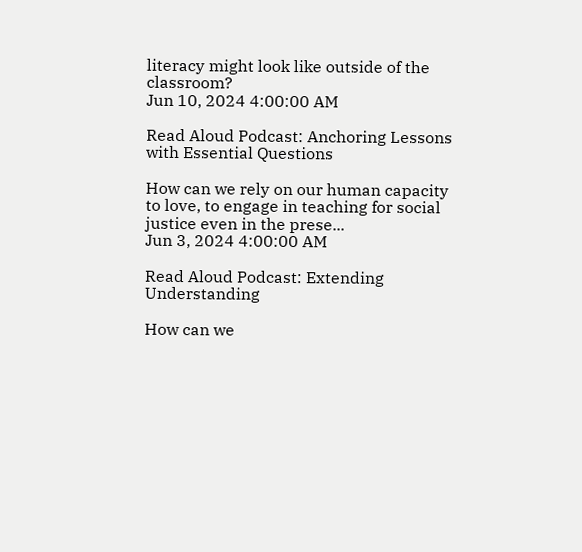literacy might look like outside of the classroom?
Jun 10, 2024 4:00:00 AM

Read Aloud Podcast: Anchoring Lessons with Essential Questions

How can we rely on our human capacity to love, to engage in teaching for social justice even in the prese...
Jun 3, 2024 4:00:00 AM

Read Aloud Podcast: Extending Understanding

How can we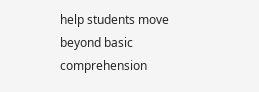help students move beyond basic comprehension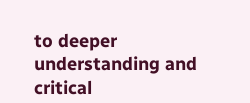to deeper understanding and critical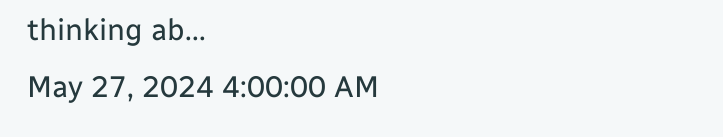thinking ab...
May 27, 2024 4:00:00 AM